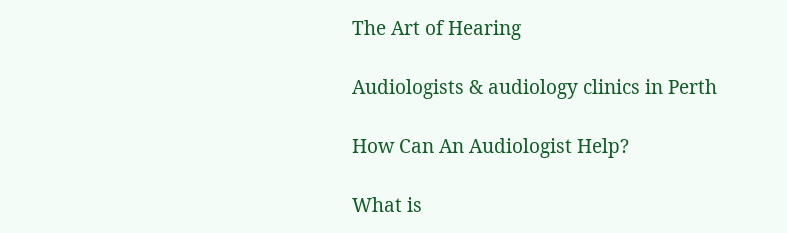The Art of Hearing

Audiologists & audiology clinics in Perth

How Can An Audiologist Help?

What is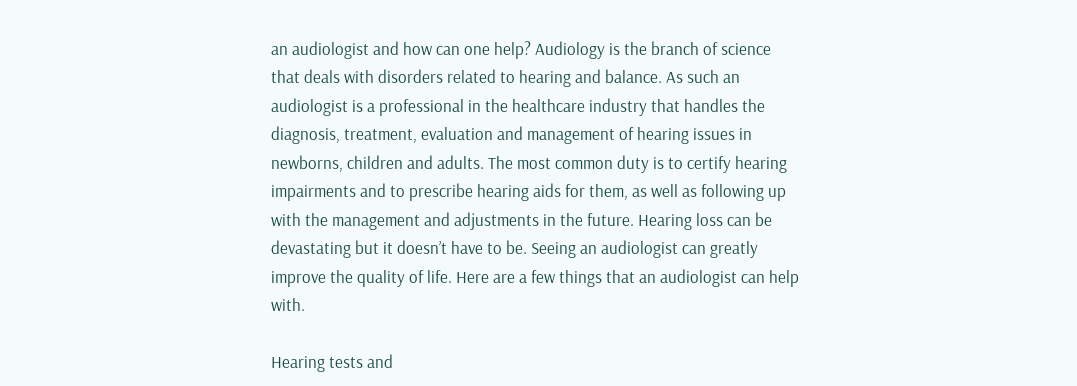an audiologist and how can one help? Audiology is the branch of science that deals with disorders related to hearing and balance. As such an audiologist is a professional in the healthcare industry that handles the diagnosis, treatment, evaluation and management of hearing issues in newborns, children and adults. The most common duty is to certify hearing impairments and to prescribe hearing aids for them, as well as following up with the management and adjustments in the future. Hearing loss can be devastating but it doesn’t have to be. Seeing an audiologist can greatly improve the quality of life. Here are a few things that an audiologist can help with.

Hearing tests and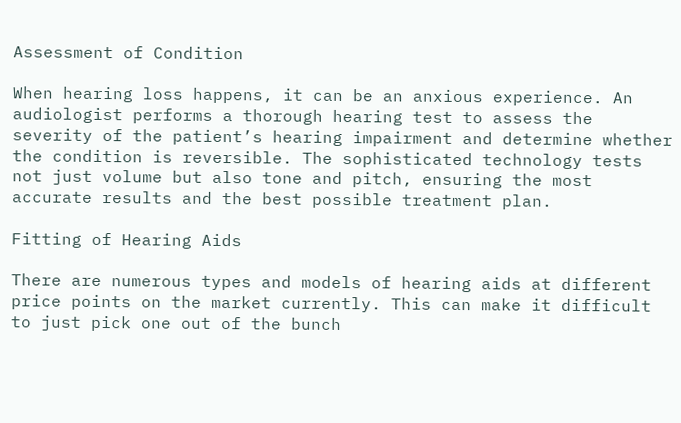Assessment of Condition

When hearing loss happens, it can be an anxious experience. An audiologist performs a thorough hearing test to assess the severity of the patient’s hearing impairment and determine whether the condition is reversible. The sophisticated technology tests not just volume but also tone and pitch, ensuring the most accurate results and the best possible treatment plan.

Fitting of Hearing Aids

There are numerous types and models of hearing aids at different price points on the market currently. This can make it difficult to just pick one out of the bunch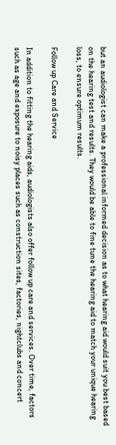but an audiologist can make a professional informed decision as to what hearing aid would suit you best based on the hearing test and results. They would be able to fine tune the hearing aid to match your unique hearing loss, to ensure optimum results.

Follow up Care and Service

In addition to fitting the hearing aids, audiologists also offer follow up care and services. Over time, factors such as age and exposure to noisy places such as construction sites, factories, nightclubs and concert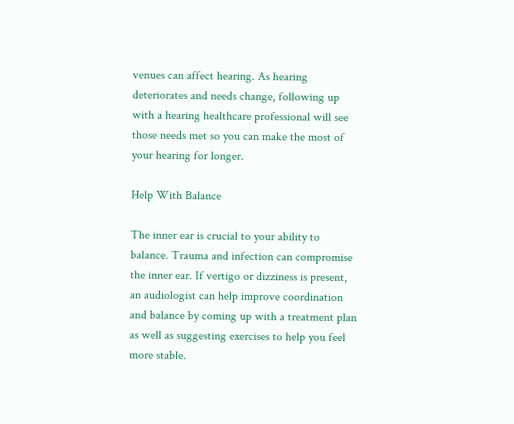venues can affect hearing. As hearing deteriorates and needs change, following up with a hearing healthcare professional will see those needs met so you can make the most of your hearing for longer.

Help With Balance

The inner ear is crucial to your ability to balance. Trauma and infection can compromise the inner ear. If vertigo or dizziness is present, an audiologist can help improve coordination and balance by coming up with a treatment plan as well as suggesting exercises to help you feel more stable.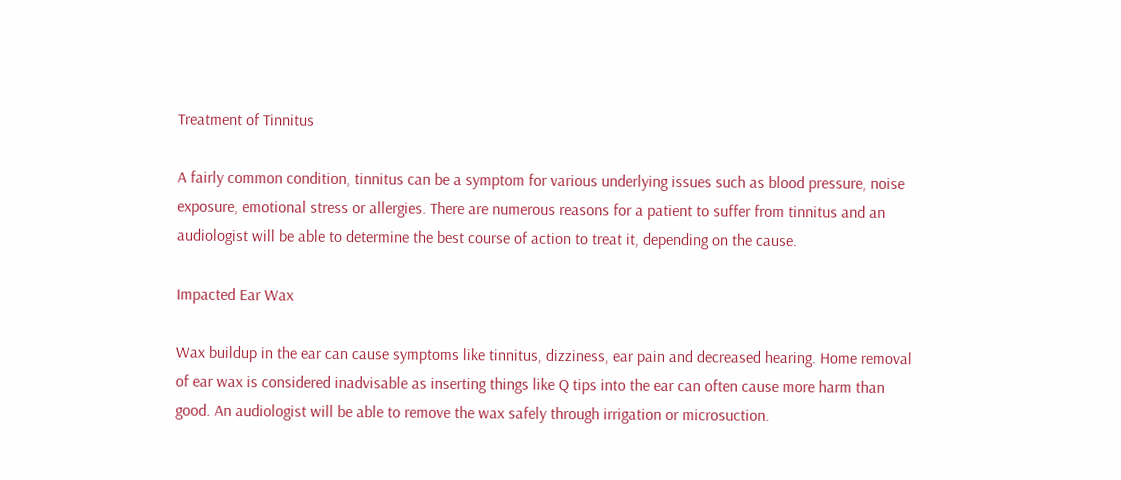Treatment of Tinnitus

A fairly common condition, tinnitus can be a symptom for various underlying issues such as blood pressure, noise exposure, emotional stress or allergies. There are numerous reasons for a patient to suffer from tinnitus and an audiologist will be able to determine the best course of action to treat it, depending on the cause.

Impacted Ear Wax

Wax buildup in the ear can cause symptoms like tinnitus, dizziness, ear pain and decreased hearing. Home removal of ear wax is considered inadvisable as inserting things like Q tips into the ear can often cause more harm than good. An audiologist will be able to remove the wax safely through irrigation or microsuction.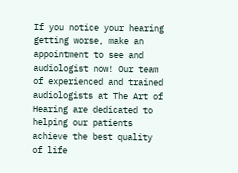If you notice your hearing getting worse, make an appointment to see and audiologist now! Our team of experienced and trained audiologists at The Art of Hearing are dedicated to helping our patients achieve the best quality of life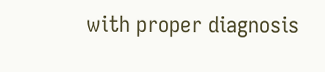with proper diagnosis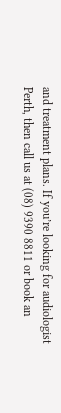and treatment plans. If you’re looking for audiologist Perth, then call us at (08) 9390 8811 or book an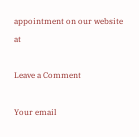appointment on our website at

Leave a Comment

Your email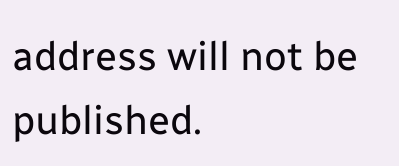address will not be published.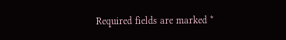Required fields are marked *